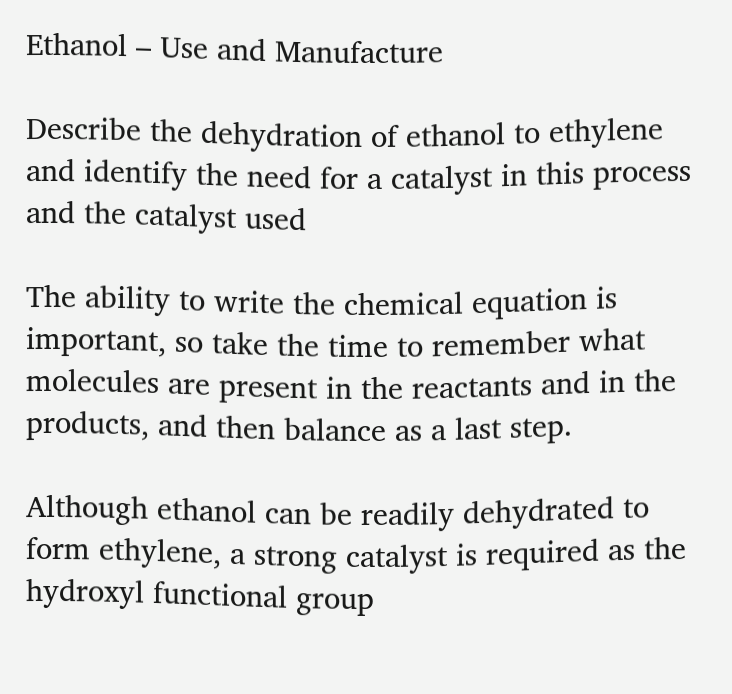Ethanol – Use and Manufacture

Describe the dehydration of ethanol to ethylene and identify the need for a catalyst in this process and the catalyst used

The ability to write the chemical equation is important, so take the time to remember what molecules are present in the reactants and in the products, and then balance as a last step.

Although ethanol can be readily dehydrated to form ethylene, a strong catalyst is required as the hydroxyl functional group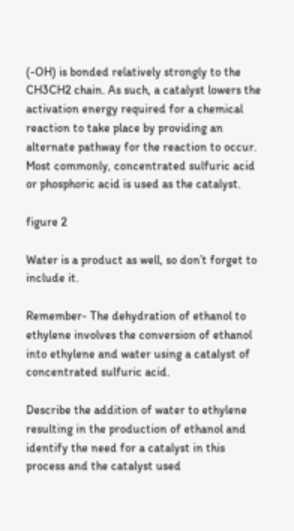(-OH) is bonded relatively strongly to the CH3CH2 chain. As such, a catalyst lowers the activation energy required for a chemical reaction to take place by providing an alternate pathway for the reaction to occur. Most commonly, concentrated sulfuric acid or phosphoric acid is used as the catalyst.

figure 2

Water is a product as well, so don’t forget to include it.

Remember- The dehydration of ethanol to ethylene involves the conversion of ethanol into ethylene and water using a catalyst of concentrated sulfuric acid.

Describe the addition of water to ethylene resulting in the production of ethanol and identify the need for a catalyst in this process and the catalyst used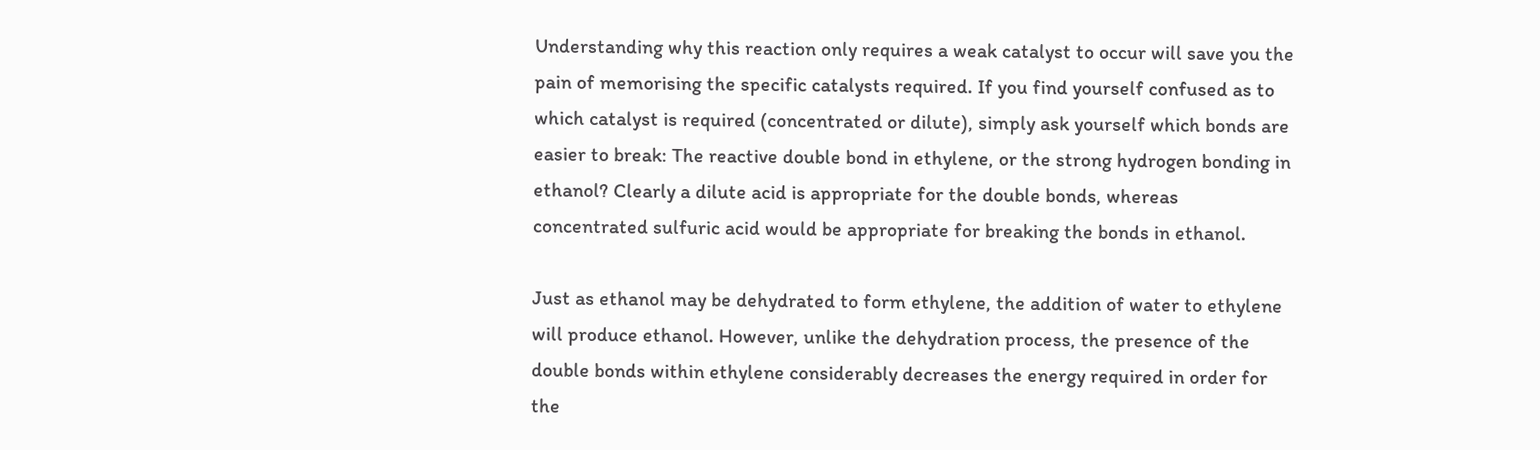Understanding why this reaction only requires a weak catalyst to occur will save you the pain of memorising the specific catalysts required. If you find yourself confused as to which catalyst is required (concentrated or dilute), simply ask yourself which bonds are easier to break: The reactive double bond in ethylene, or the strong hydrogen bonding in ethanol? Clearly a dilute acid is appropriate for the double bonds, whereas concentrated sulfuric acid would be appropriate for breaking the bonds in ethanol.

Just as ethanol may be dehydrated to form ethylene, the addition of water to ethylene will produce ethanol. However, unlike the dehydration process, the presence of the double bonds within ethylene considerably decreases the energy required in order for the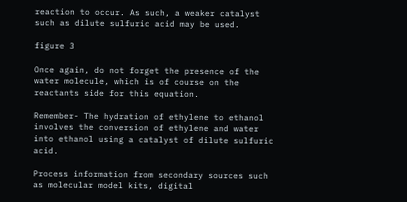reaction to occur. As such, a weaker catalyst such as dilute sulfuric acid may be used.

figure 3

Once again, do not forget the presence of the water molecule, which is of course on the reactants side for this equation.

Remember- The hydration of ethylene to ethanol involves the conversion of ethylene and water into ethanol using a catalyst of dilute sulfuric acid.

Process information from secondary sources such as molecular model kits, digital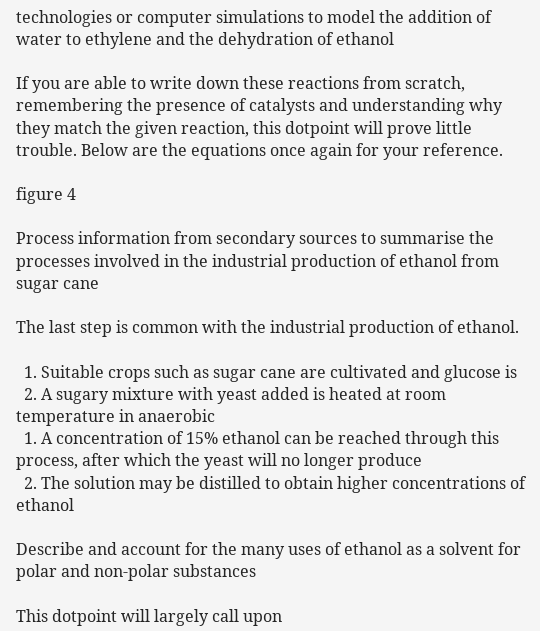technologies or computer simulations to model the addition of water to ethylene and the dehydration of ethanol

If you are able to write down these reactions from scratch, remembering the presence of catalysts and understanding why they match the given reaction, this dotpoint will prove little trouble. Below are the equations once again for your reference.

figure 4

Process information from secondary sources to summarise the processes involved in the industrial production of ethanol from sugar cane

The last step is common with the industrial production of ethanol.

  1. Suitable crops such as sugar cane are cultivated and glucose is
  2. A sugary mixture with yeast added is heated at room temperature in anaerobic
  1. A concentration of 15% ethanol can be reached through this process, after which the yeast will no longer produce
  2. The solution may be distilled to obtain higher concentrations of ethanol

Describe and account for the many uses of ethanol as a solvent for polar and non-polar substances

This dotpoint will largely call upon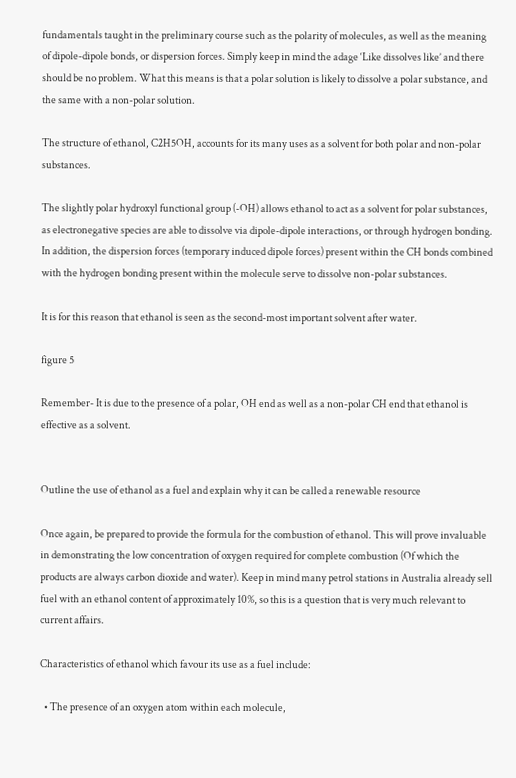fundamentals taught in the preliminary course such as the polarity of molecules, as well as the meaning of dipole-dipole bonds, or dispersion forces. Simply keep in mind the adage ‘Like dissolves like’ and there should be no problem. What this means is that a polar solution is likely to dissolve a polar substance, and the same with a non-polar solution.

The structure of ethanol, C2H5OH, accounts for its many uses as a solvent for both polar and non-polar substances.

The slightly polar hydroxyl functional group (-OH) allows ethanol to act as a solvent for polar substances, as electronegative species are able to dissolve via dipole-dipole interactions, or through hydrogen bonding. In addition, the dispersion forces (temporary induced dipole forces) present within the CH bonds combined with the hydrogen bonding present within the molecule serve to dissolve non-polar substances.

It is for this reason that ethanol is seen as the second-most important solvent after water.

figure 5

Remember- It is due to the presence of a polar, OH end as well as a non-polar CH end that ethanol is effective as a solvent.


Outline the use of ethanol as a fuel and explain why it can be called a renewable resource

Once again, be prepared to provide the formula for the combustion of ethanol. This will prove invaluable in demonstrating the low concentration of oxygen required for complete combustion (Of which the products are always carbon dioxide and water). Keep in mind many petrol stations in Australia already sell fuel with an ethanol content of approximately 10%, so this is a question that is very much relevant to current affairs.

Characteristics of ethanol which favour its use as a fuel include:

  • The presence of an oxygen atom within each molecule,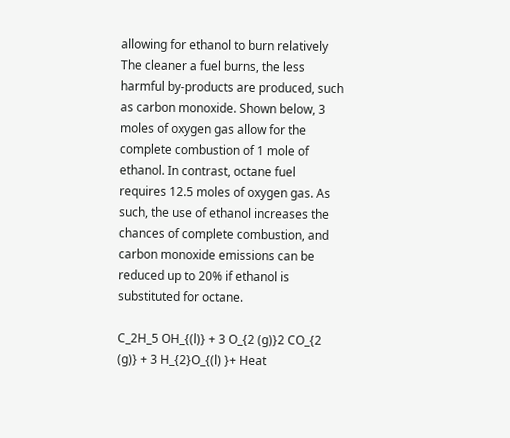allowing for ethanol to burn relatively The cleaner a fuel burns, the less harmful by-products are produced, such as carbon monoxide. Shown below, 3 moles of oxygen gas allow for the complete combustion of 1 mole of ethanol. In contrast, octane fuel requires 12.5 moles of oxygen gas. As such, the use of ethanol increases the chances of complete combustion, and carbon monoxide emissions can be reduced up to 20% if ethanol is substituted for octane.

C_2H_5 OH_{(l)} + 3 O_{2 (g)}2 CO_{2 (g)} + 3 H_{2}O_{(l) }+ Heat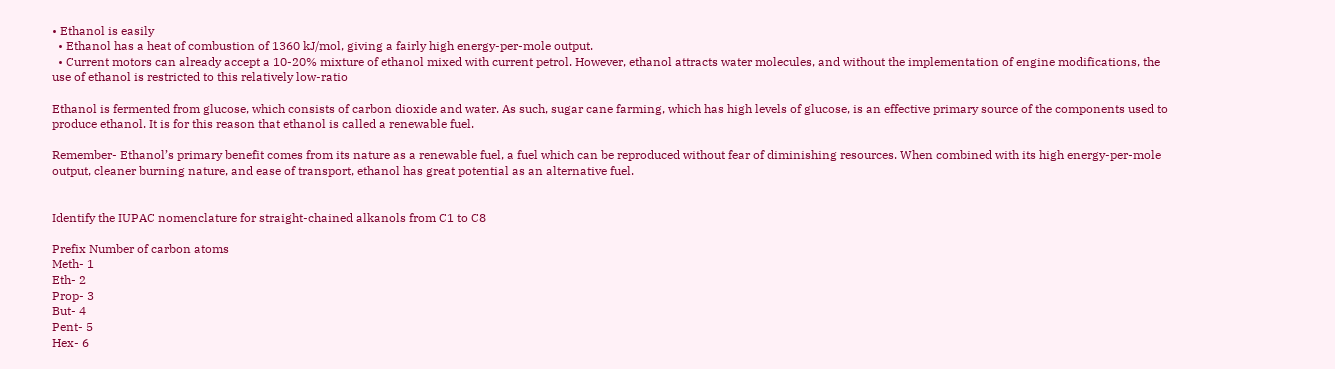• Ethanol is easily
  • Ethanol has a heat of combustion of 1360 kJ/mol, giving a fairly high energy-per-mole output.
  • Current motors can already accept a 10-20% mixture of ethanol mixed with current petrol. However, ethanol attracts water molecules, and without the implementation of engine modifications, the use of ethanol is restricted to this relatively low-ratio

Ethanol is fermented from glucose, which consists of carbon dioxide and water. As such, sugar cane farming, which has high levels of glucose, is an effective primary source of the components used to produce ethanol. It is for this reason that ethanol is called a renewable fuel.

Remember- Ethanol’s primary benefit comes from its nature as a renewable fuel, a fuel which can be reproduced without fear of diminishing resources. When combined with its high energy-per-mole output, cleaner burning nature, and ease of transport, ethanol has great potential as an alternative fuel.


Identify the IUPAC nomenclature for straight-chained alkanols from C1 to C8

Prefix Number of carbon atoms
Meth- 1
Eth- 2
Prop- 3
But- 4
Pent- 5
Hex- 6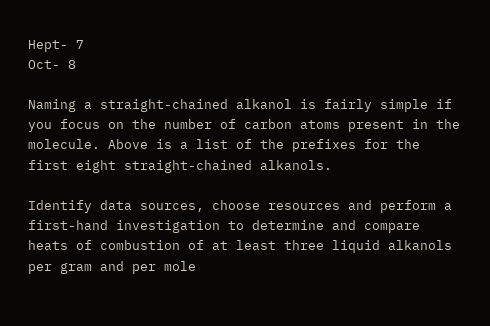Hept- 7
Oct- 8

Naming a straight-chained alkanol is fairly simple if you focus on the number of carbon atoms present in the molecule. Above is a list of the prefixes for the first eight straight-chained alkanols.

Identify data sources, choose resources and perform a first-hand investigation to determine and compare heats of combustion of at least three liquid alkanols per gram and per mole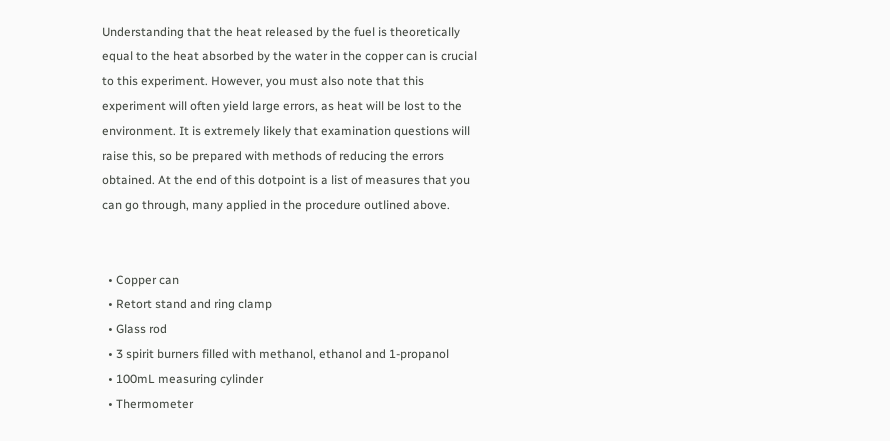Understanding that the heat released by the fuel is theoretically equal to the heat absorbed by the water in the copper can is crucial to this experiment. However, you must also note that this experiment will often yield large errors, as heat will be lost to the environment. It is extremely likely that examination questions will raise this, so be prepared with methods of reducing the errors obtained. At the end of this dotpoint is a list of measures that you can go through, many applied in the procedure outlined above.


  • Copper can
  • Retort stand and ring clamp
  • Glass rod
  • 3 spirit burners filled with methanol, ethanol and 1-propanol
  • 100mL measuring cylinder
  • Thermometer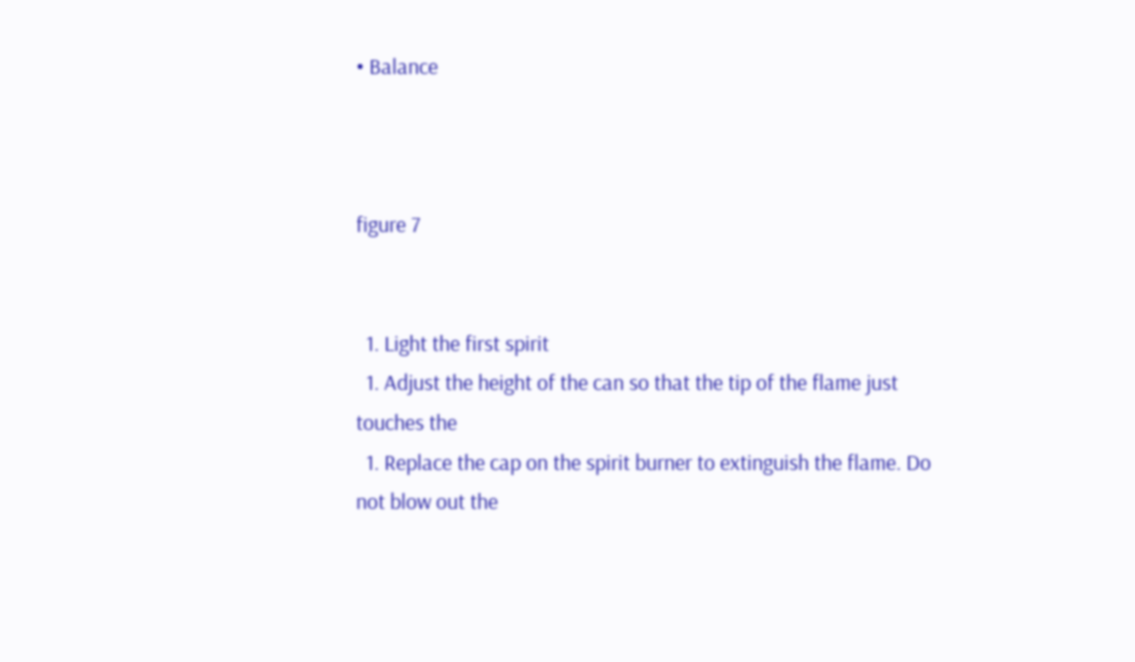• Balance



figure 7


  1. Light the first spirit
  1. Adjust the height of the can so that the tip of the flame just touches the
  1. Replace the cap on the spirit burner to extinguish the flame. Do not blow out the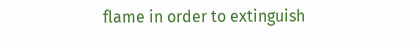flame in order to extinguish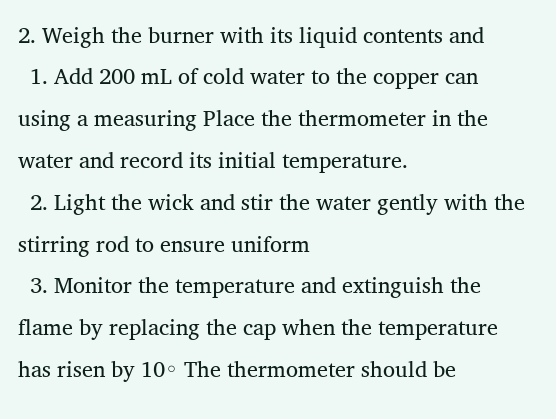2. Weigh the burner with its liquid contents and
  1. Add 200 mL of cold water to the copper can using a measuring Place the thermometer in the water and record its initial temperature.
  2. Light the wick and stir the water gently with the stirring rod to ensure uniform
  3. Monitor the temperature and extinguish the flame by replacing the cap when the temperature has risen by 10◦ The thermometer should be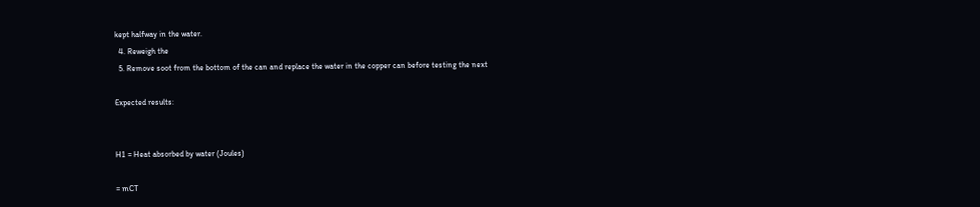kept halfway in the water.
  4. Reweigh the
  5. Remove soot from the bottom of the can and replace the water in the copper can before testing the next

Expected results:


H1 = Heat absorbed by water (Joules)

= mCT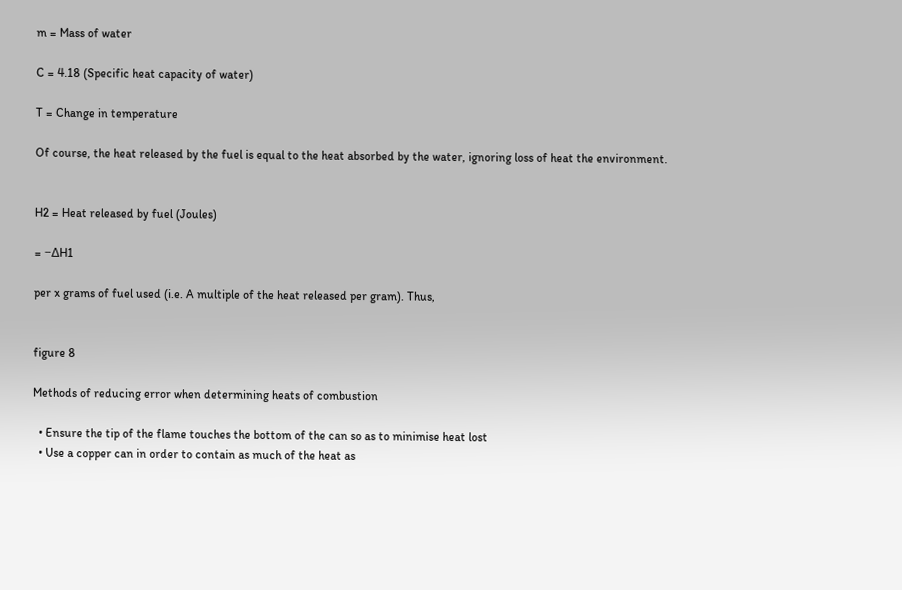m = Mass of water

C = 4.18 (Specific heat capacity of water)

T = Change in temperature

Of course, the heat released by the fuel is equal to the heat absorbed by the water, ignoring loss of heat the environment.


H2 = Heat released by fuel (Joules)

= −∆H1

per x grams of fuel used (i.e. A multiple of the heat released per gram). Thus,


figure 8

Methods of reducing error when determining heats of combustion

  • Ensure the tip of the flame touches the bottom of the can so as to minimise heat lost
  • Use a copper can in order to contain as much of the heat as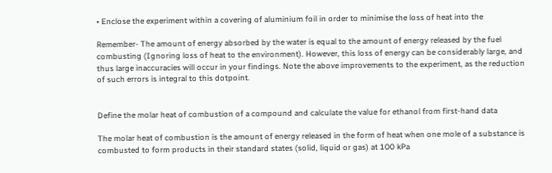• Enclose the experiment within a covering of aluminium foil in order to minimise the loss of heat into the

Remember- The amount of energy absorbed by the water is equal to the amount of energy released by the fuel combusting (Ignoring loss of heat to the environment). However, this loss of energy can be considerably large, and thus large inaccuracies will occur in your findings. Note the above improvements to the experiment, as the reduction of such errors is integral to this dotpoint.


Define the molar heat of combustion of a compound and calculate the value for ethanol from first-hand data

The molar heat of combustion is the amount of energy released in the form of heat when one mole of a substance is combusted to form products in their standard states (solid, liquid or gas) at 100 kPa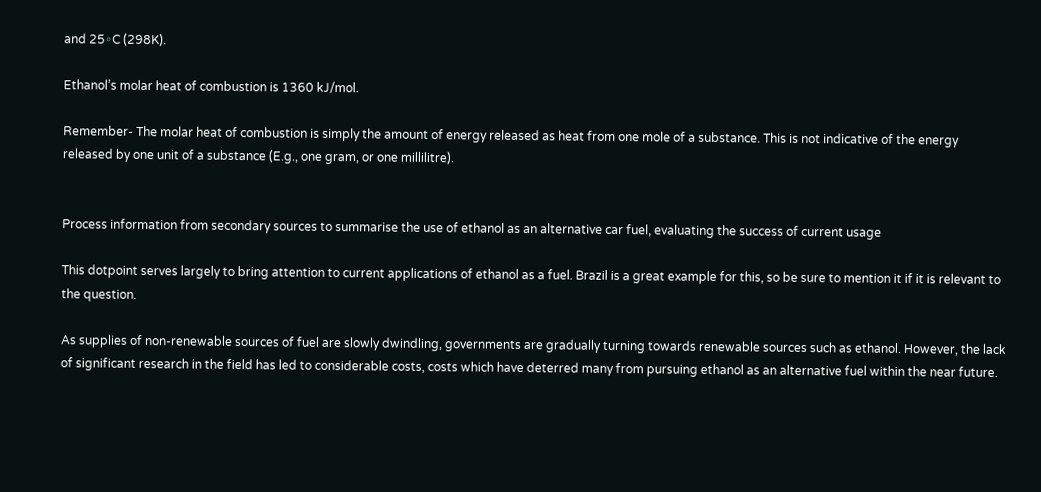and 25◦C (298K).

Ethanol’s molar heat of combustion is 1360 kJ/mol.

Remember- The molar heat of combustion is simply the amount of energy released as heat from one mole of a substance. This is not indicative of the energy released by one unit of a substance (E.g., one gram, or one millilitre).


Process information from secondary sources to summarise the use of ethanol as an alternative car fuel, evaluating the success of current usage

This dotpoint serves largely to bring attention to current applications of ethanol as a fuel. Brazil is a great example for this, so be sure to mention it if it is relevant to the question.

As supplies of non-renewable sources of fuel are slowly dwindling, governments are gradually turning towards renewable sources such as ethanol. However, the lack of significant research in the field has led to considerable costs, costs which have deterred many from pursuing ethanol as an alternative fuel within the near future.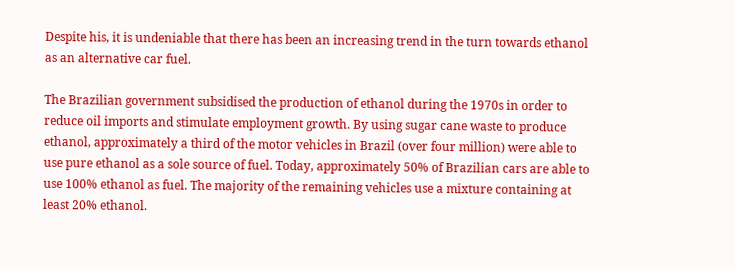Despite his, it is undeniable that there has been an increasing trend in the turn towards ethanol as an alternative car fuel.

The Brazilian government subsidised the production of ethanol during the 1970s in order to reduce oil imports and stimulate employment growth. By using sugar cane waste to produce ethanol, approximately a third of the motor vehicles in Brazil (over four million) were able to use pure ethanol as a sole source of fuel. Today, approximately 50% of Brazilian cars are able to use 100% ethanol as fuel. The majority of the remaining vehicles use a mixture containing at least 20% ethanol.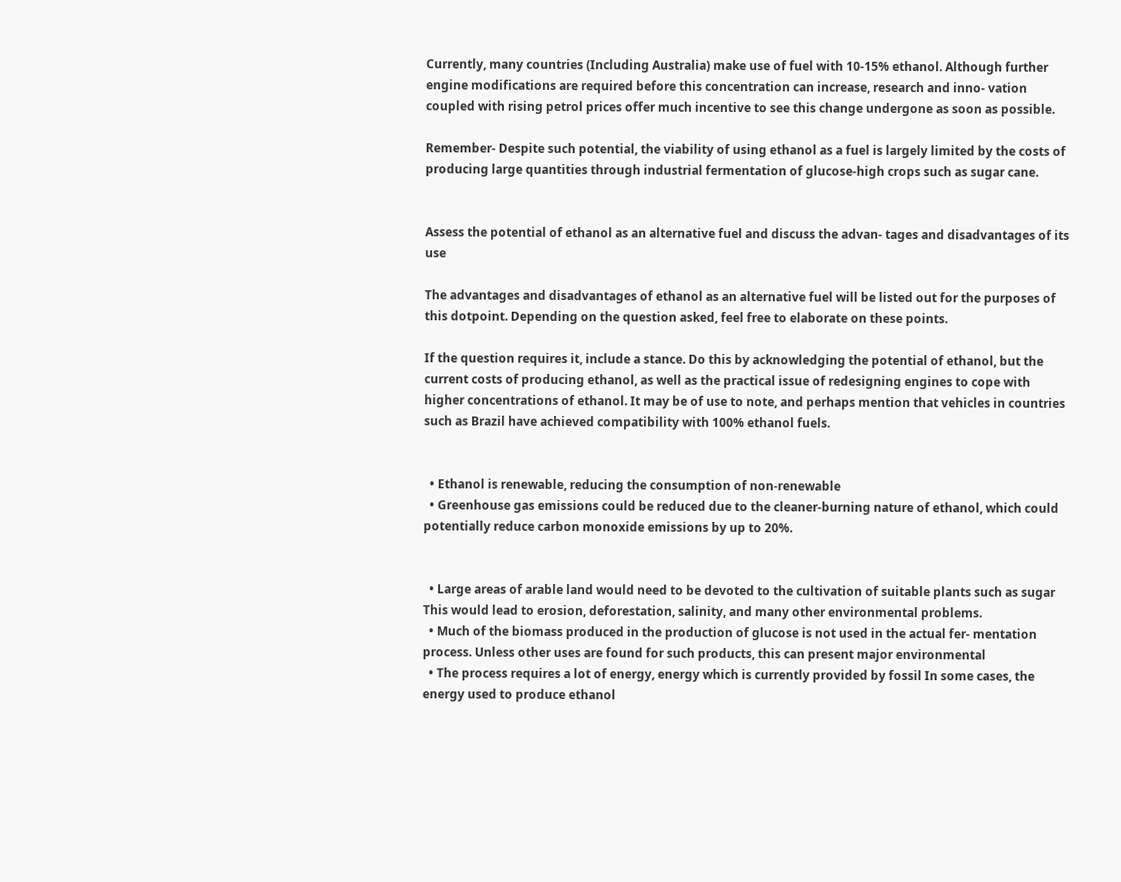Currently, many countries (Including Australia) make use of fuel with 10-15% ethanol. Although further engine modifications are required before this concentration can increase, research and inno- vation coupled with rising petrol prices offer much incentive to see this change undergone as soon as possible.

Remember- Despite such potential, the viability of using ethanol as a fuel is largely limited by the costs of producing large quantities through industrial fermentation of glucose-high crops such as sugar cane.


Assess the potential of ethanol as an alternative fuel and discuss the advan- tages and disadvantages of its use

The advantages and disadvantages of ethanol as an alternative fuel will be listed out for the purposes of this dotpoint. Depending on the question asked, feel free to elaborate on these points.

If the question requires it, include a stance. Do this by acknowledging the potential of ethanol, but the current costs of producing ethanol, as well as the practical issue of redesigning engines to cope with higher concentrations of ethanol. It may be of use to note, and perhaps mention that vehicles in countries such as Brazil have achieved compatibility with 100% ethanol fuels.


  • Ethanol is renewable, reducing the consumption of non-renewable
  • Greenhouse gas emissions could be reduced due to the cleaner-burning nature of ethanol, which could potentially reduce carbon monoxide emissions by up to 20%.


  • Large areas of arable land would need to be devoted to the cultivation of suitable plants such as sugar This would lead to erosion, deforestation, salinity, and many other environmental problems.
  • Much of the biomass produced in the production of glucose is not used in the actual fer- mentation process. Unless other uses are found for such products, this can present major environmental
  • The process requires a lot of energy, energy which is currently provided by fossil In some cases, the energy used to produce ethanol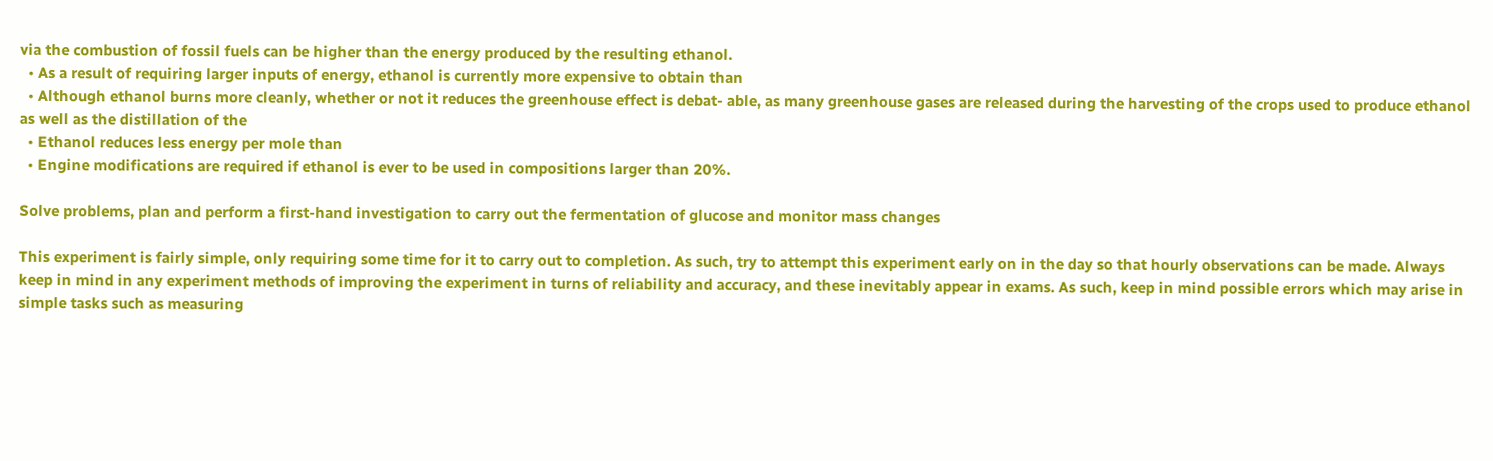via the combustion of fossil fuels can be higher than the energy produced by the resulting ethanol.
  • As a result of requiring larger inputs of energy, ethanol is currently more expensive to obtain than
  • Although ethanol burns more cleanly, whether or not it reduces the greenhouse effect is debat- able, as many greenhouse gases are released during the harvesting of the crops used to produce ethanol as well as the distillation of the
  • Ethanol reduces less energy per mole than
  • Engine modifications are required if ethanol is ever to be used in compositions larger than 20%.

Solve problems, plan and perform a first-hand investigation to carry out the fermentation of glucose and monitor mass changes

This experiment is fairly simple, only requiring some time for it to carry out to completion. As such, try to attempt this experiment early on in the day so that hourly observations can be made. Always keep in mind in any experiment methods of improving the experiment in turns of reliability and accuracy, and these inevitably appear in exams. As such, keep in mind possible errors which may arise in simple tasks such as measuring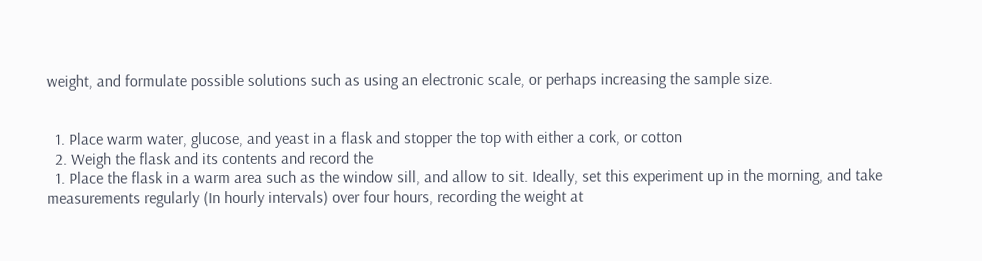weight, and formulate possible solutions such as using an electronic scale, or perhaps increasing the sample size.


  1. Place warm water, glucose, and yeast in a flask and stopper the top with either a cork, or cotton
  2. Weigh the flask and its contents and record the
  1. Place the flask in a warm area such as the window sill, and allow to sit. Ideally, set this experiment up in the morning, and take measurements regularly (In hourly intervals) over four hours, recording the weight at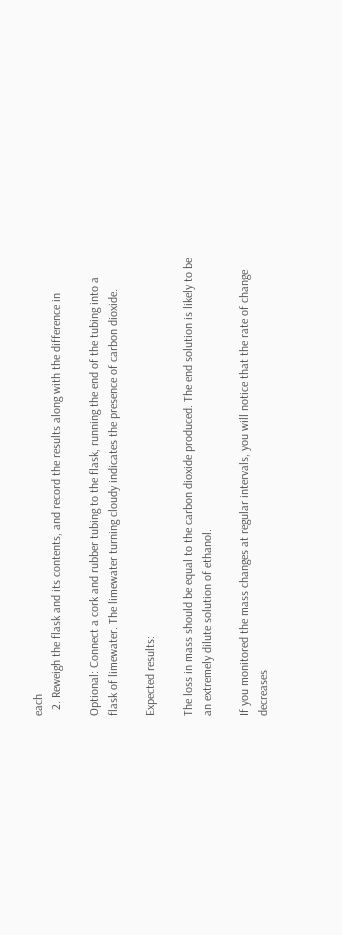each
  2. Reweigh the flask and its contents, and record the results along with the difference in

Optional: Connect a cork and rubber tubing to the flask, running the end of the tubing into a flask of limewater. The limewater turning cloudy indicates the presence of carbon dioxide.

Expected results:

The loss in mass should be equal to the carbon dioxide produced. The end solution is likely to be an extremely dilute solution of ethanol.

If you monitored the mass changes at regular intervals, you will notice that the rate of change decreases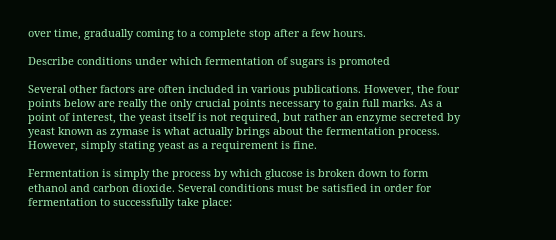over time, gradually coming to a complete stop after a few hours.

Describe conditions under which fermentation of sugars is promoted

Several other factors are often included in various publications. However, the four points below are really the only crucial points necessary to gain full marks. As a point of interest, the yeast itself is not required, but rather an enzyme secreted by yeast known as zymase is what actually brings about the fermentation process. However, simply stating yeast as a requirement is fine.

Fermentation is simply the process by which glucose is broken down to form ethanol and carbon dioxide. Several conditions must be satisfied in order for fermentation to successfully take place: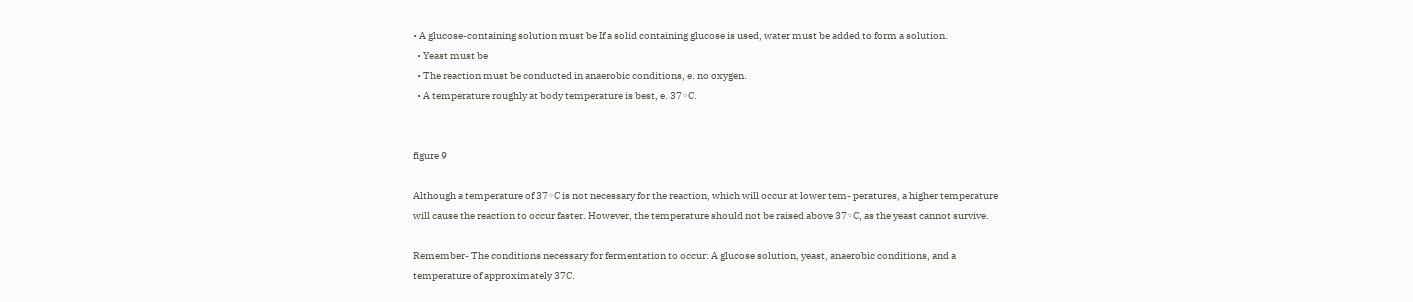• A glucose-containing solution must be If a solid containing glucose is used, water must be added to form a solution.
  • Yeast must be
  • The reaction must be conducted in anaerobic conditions, e. no oxygen.
  • A temperature roughly at body temperature is best, e. 37◦C.


figure 9

Although a temperature of 37◦C is not necessary for the reaction, which will occur at lower tem- peratures, a higher temperature will cause the reaction to occur faster. However, the temperature should not be raised above 37◦C, as the yeast cannot survive.

Remember- The conditions necessary for fermentation to occur: A glucose solution, yeast, anaerobic conditions, and a temperature of approximately 37C.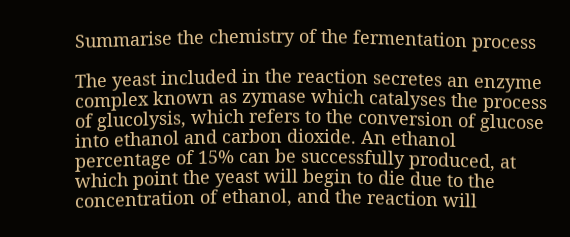Summarise the chemistry of the fermentation process

The yeast included in the reaction secretes an enzyme complex known as zymase which catalyses the process of glucolysis, which refers to the conversion of glucose into ethanol and carbon dioxide. An ethanol percentage of 15% can be successfully produced, at which point the yeast will begin to die due to the concentration of ethanol, and the reaction will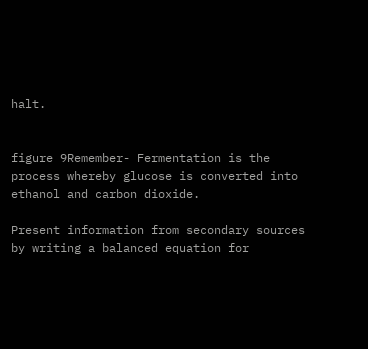halt.


figure 9Remember- Fermentation is the process whereby glucose is converted into ethanol and carbon dioxide.

Present information from secondary sources by writing a balanced equation for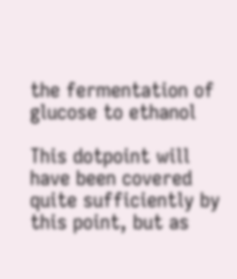the fermentation of glucose to ethanol

This dotpoint will have been covered quite sufficiently by this point, but as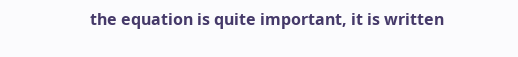the equation is quite important, it is written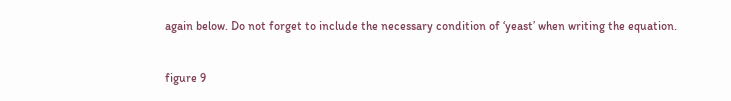again below. Do not forget to include the necessary condition of ‘yeast’ when writing the equation.


figure 9